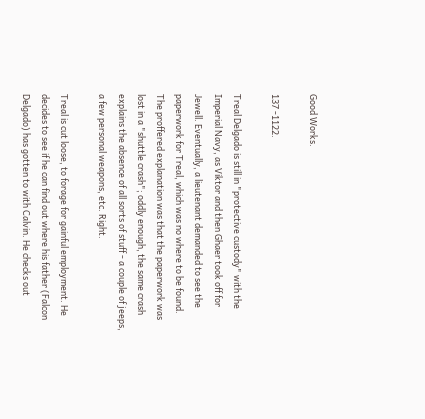Good Works.

137 -1122.

Treal Delgado is still in "protective custody" with the Imperial Navy, as Viktor and then Ghaer took off for Jewell. Eventually, a lieutenant demanded to see the paperwork for Treal, which was no where to be found. The proffered explanation was that the paperwork was lost in a "shuttle crash"; oddly enough, the same crash explains the absence of all sorts of stuff - a couple of jeeps, a few personal weapons, etc. Right.

Treal is cut loose, to forage for gainful employment. He decides to see if he can find out where his father (Falcon Delgado) has gotten to with Calvin. He checks out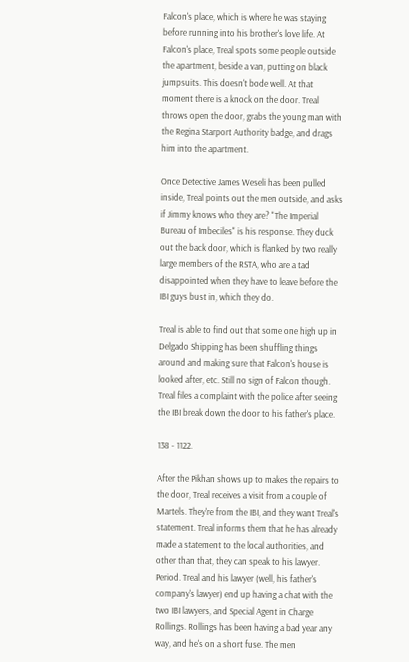Falcon's place, which is where he was staying before running into his brother's love life. At Falcon's place, Treal spots some people outside the apartment, beside a van, putting on black jumpsuits. This doesn't bode well. At that moment there is a knock on the door. Treal throws open the door, grabs the young man with the Regina Starport Authority badge, and drags him into the apartment.

Once Detective James Weseli has been pulled inside, Treal points out the men outside, and asks if Jimmy knows who they are? "The Imperial Bureau of Imbeciles" is his response. They duck out the back door, which is flanked by two really large members of the RSTA, who are a tad disappointed when they have to leave before the IBI guys bust in, which they do.

Treal is able to find out that some one high up in Delgado Shipping has been shuffling things around and making sure that Falcon's house is looked after, etc. Still no sign of Falcon though. Treal files a complaint with the police after seeing the IBI break down the door to his father's place.

138 - 1122.

After the Pikhan shows up to makes the repairs to the door, Treal receives a visit from a couple of Martels. They're from the IBI, and they want Treal's statement. Treal informs them that he has already made a statement to the local authorities, and other than that, they can speak to his lawyer. Period. Treal and his lawyer (well, his father's company's lawyer) end up having a chat with the two IBI lawyers, and Special Agent in Charge Rollings. Rollings has been having a bad year any way, and he's on a short fuse. The men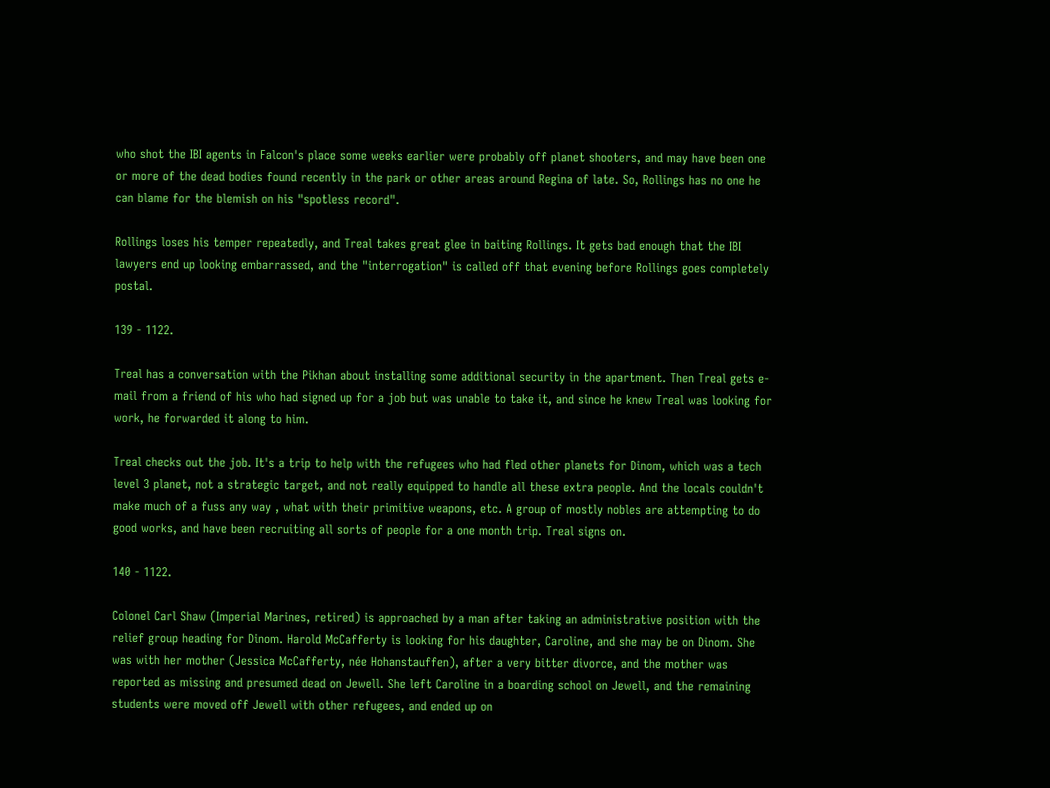who shot the IBI agents in Falcon's place some weeks earlier were probably off planet shooters, and may have been one or more of the dead bodies found recently in the park or other areas around Regina of late. So, Rollings has no one he can blame for the blemish on his "spotless record".

Rollings loses his temper repeatedly, and Treal takes great glee in baiting Rollings. It gets bad enough that the IBI lawyers end up looking embarrassed, and the "interrogation" is called off that evening before Rollings goes completely postal.

139 - 1122.

Treal has a conversation with the Pikhan about installing some additional security in the apartment. Then Treal gets e-mail from a friend of his who had signed up for a job but was unable to take it, and since he knew Treal was looking for work, he forwarded it along to him.

Treal checks out the job. It's a trip to help with the refugees who had fled other planets for Dinom, which was a tech level 3 planet, not a strategic target, and not really equipped to handle all these extra people. And the locals couldn't make much of a fuss any way , what with their primitive weapons, etc. A group of mostly nobles are attempting to do good works, and have been recruiting all sorts of people for a one month trip. Treal signs on.

140 - 1122.

Colonel Carl Shaw (Imperial Marines, retired) is approached by a man after taking an administrative position with the relief group heading for Dinom. Harold McCafferty is looking for his daughter, Caroline, and she may be on Dinom. She was with her mother (Jessica McCafferty, née Hohanstauffen), after a very bitter divorce, and the mother was reported as missing and presumed dead on Jewell. She left Caroline in a boarding school on Jewell, and the remaining students were moved off Jewell with other refugees, and ended up on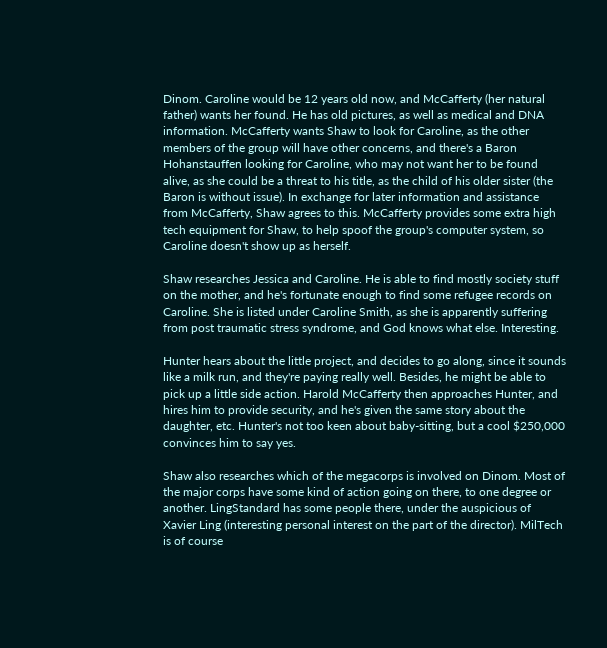Dinom. Caroline would be 12 years old now, and McCafferty (her natural father) wants her found. He has old pictures, as well as medical and DNA information. McCafferty wants Shaw to look for Caroline, as the other members of the group will have other concerns, and there's a Baron Hohanstauffen looking for Caroline, who may not want her to be found alive, as she could be a threat to his title, as the child of his older sister (the Baron is without issue). In exchange for later information and assistance from McCafferty, Shaw agrees to this. McCafferty provides some extra high tech equipment for Shaw, to help spoof the group's computer system, so Caroline doesn't show up as herself.

Shaw researches Jessica and Caroline. He is able to find mostly society stuff on the mother, and he's fortunate enough to find some refugee records on Caroline. She is listed under Caroline Smith, as she is apparently suffering from post traumatic stress syndrome, and God knows what else. Interesting.

Hunter hears about the little project, and decides to go along, since it sounds like a milk run, and they're paying really well. Besides, he might be able to pick up a little side action. Harold McCafferty then approaches Hunter, and hires him to provide security, and he's given the same story about the daughter, etc. Hunter's not too keen about baby-sitting, but a cool $250,000 convinces him to say yes.

Shaw also researches which of the megacorps is involved on Dinom. Most of the major corps have some kind of action going on there, to one degree or another. LingStandard has some people there, under the auspicious of Xavier Ling (interesting personal interest on the part of the director). MilTech is of course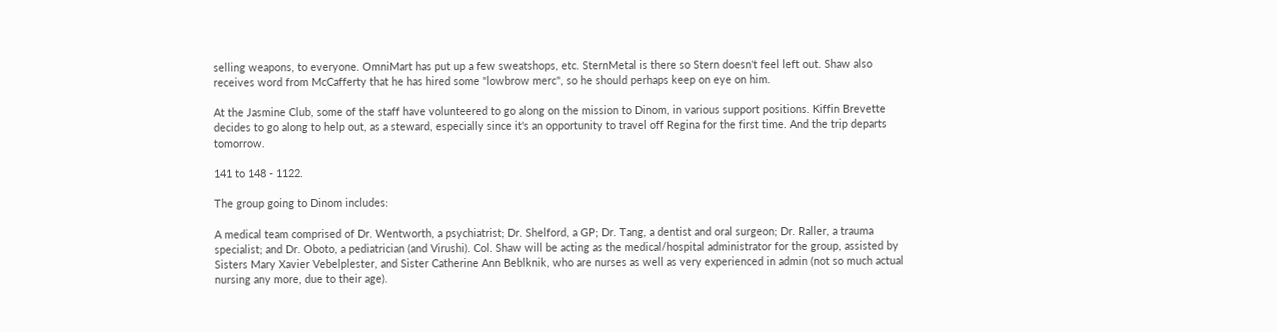selling weapons, to everyone. OmniMart has put up a few sweatshops, etc. SternMetal is there so Stern doesn't feel left out. Shaw also receives word from McCafferty that he has hired some "lowbrow merc", so he should perhaps keep on eye on him.

At the Jasmine Club, some of the staff have volunteered to go along on the mission to Dinom, in various support positions. Kiffin Brevette decides to go along to help out, as a steward, especially since it's an opportunity to travel off Regina for the first time. And the trip departs tomorrow.

141 to 148 - 1122.

The group going to Dinom includes:

A medical team comprised of Dr. Wentworth, a psychiatrist; Dr. Shelford, a GP; Dr. Tang, a dentist and oral surgeon; Dr. Raller, a trauma specialist; and Dr. Oboto, a pediatrician (and Virushi). Col. Shaw will be acting as the medical/hospital administrator for the group, assisted by Sisters Mary Xavier Vebelplester, and Sister Catherine Ann Beblknik, who are nurses as well as very experienced in admin (not so much actual nursing any more, due to their age).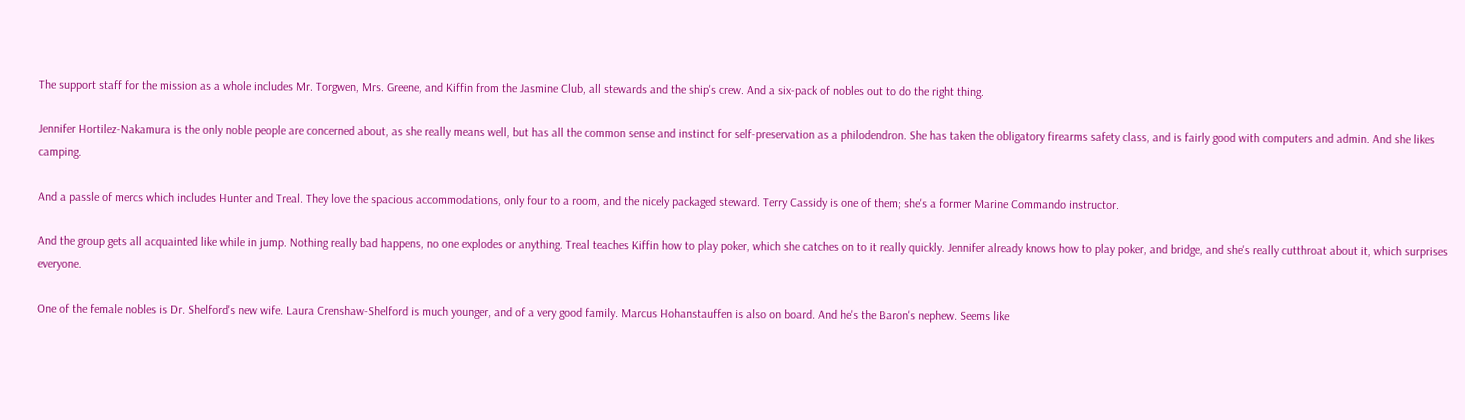The support staff for the mission as a whole includes Mr. Torgwen, Mrs. Greene, and Kiffin from the Jasmine Club, all stewards and the ship's crew. And a six-pack of nobles out to do the right thing.

Jennifer Hortilez-Nakamura is the only noble people are concerned about, as she really means well, but has all the common sense and instinct for self-preservation as a philodendron. She has taken the obligatory firearms safety class, and is fairly good with computers and admin. And she likes camping.

And a passle of mercs which includes Hunter and Treal. They love the spacious accommodations, only four to a room, and the nicely packaged steward. Terry Cassidy is one of them; she's a former Marine Commando instructor.

And the group gets all acquainted like while in jump. Nothing really bad happens, no one explodes or anything. Treal teaches Kiffin how to play poker, which she catches on to it really quickly. Jennifer already knows how to play poker, and bridge, and she's really cutthroat about it, which surprises everyone.

One of the female nobles is Dr. Shelford's new wife. Laura Crenshaw-Shelford is much younger, and of a very good family. Marcus Hohanstauffen is also on board. And he's the Baron's nephew. Seems like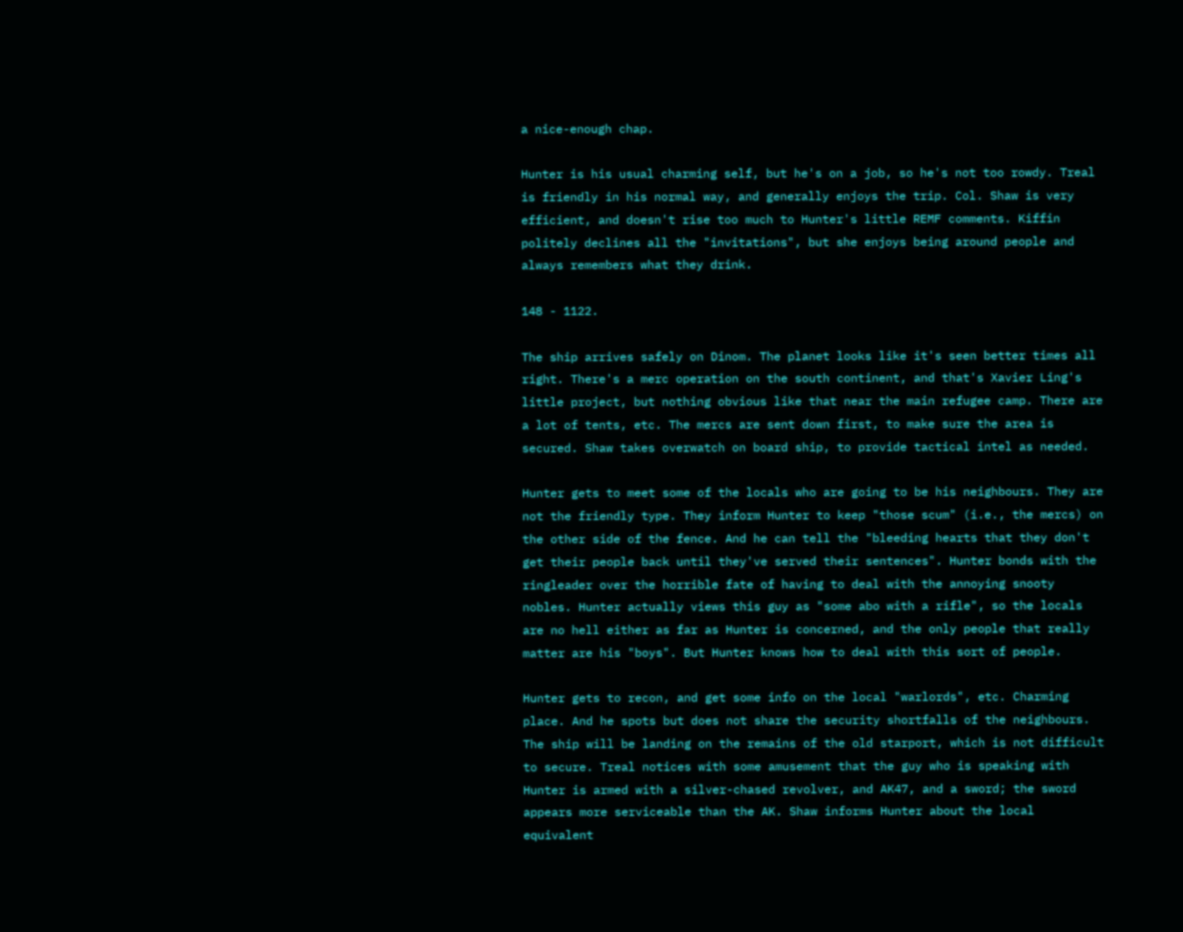a nice-enough chap.

Hunter is his usual charming self, but he's on a job, so he's not too rowdy. Treal is friendly in his normal way, and generally enjoys the trip. Col. Shaw is very efficient, and doesn't rise too much to Hunter's little REMF comments. Kiffin politely declines all the "invitations", but she enjoys being around people and always remembers what they drink.

148 - 1122.

The ship arrives safely on Dinom. The planet looks like it's seen better times all right. There's a merc operation on the south continent, and that's Xavier Ling's little project, but nothing obvious like that near the main refugee camp. There are a lot of tents, etc. The mercs are sent down first, to make sure the area is secured. Shaw takes overwatch on board ship, to provide tactical intel as needed.

Hunter gets to meet some of the locals who are going to be his neighbours. They are not the friendly type. They inform Hunter to keep "those scum" (i.e., the mercs) on the other side of the fence. And he can tell the "bleeding hearts that they don't get their people back until they've served their sentences". Hunter bonds with the ringleader over the horrible fate of having to deal with the annoying snooty nobles. Hunter actually views this guy as "some abo with a rifle", so the locals are no hell either as far as Hunter is concerned, and the only people that really matter are his "boys". But Hunter knows how to deal with this sort of people.

Hunter gets to recon, and get some info on the local "warlords", etc. Charming place. And he spots but does not share the security shortfalls of the neighbours. The ship will be landing on the remains of the old starport, which is not difficult to secure. Treal notices with some amusement that the guy who is speaking with Hunter is armed with a silver-chased revolver, and AK47, and a sword; the sword appears more serviceable than the AK. Shaw informs Hunter about the local equivalent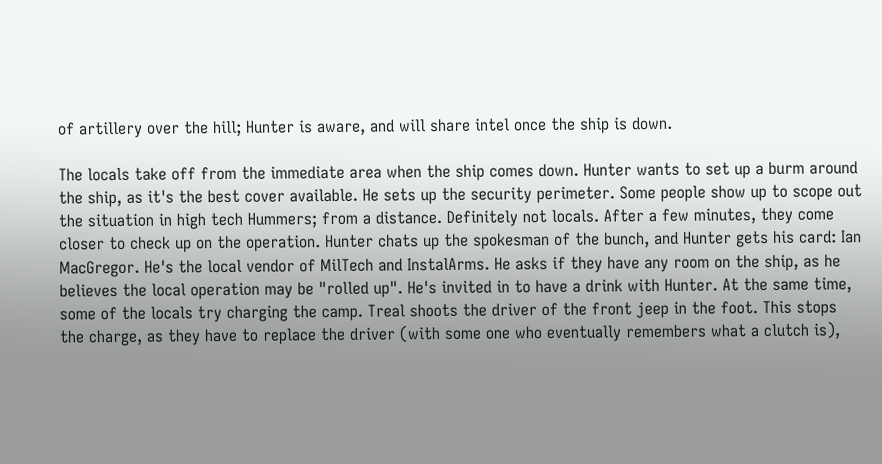of artillery over the hill; Hunter is aware, and will share intel once the ship is down.

The locals take off from the immediate area when the ship comes down. Hunter wants to set up a burm around the ship, as it's the best cover available. He sets up the security perimeter. Some people show up to scope out the situation in high tech Hummers; from a distance. Definitely not locals. After a few minutes, they come closer to check up on the operation. Hunter chats up the spokesman of the bunch, and Hunter gets his card: Ian MacGregor. He's the local vendor of MilTech and InstalArms. He asks if they have any room on the ship, as he believes the local operation may be "rolled up". He's invited in to have a drink with Hunter. At the same time, some of the locals try charging the camp. Treal shoots the driver of the front jeep in the foot. This stops the charge, as they have to replace the driver (with some one who eventually remembers what a clutch is),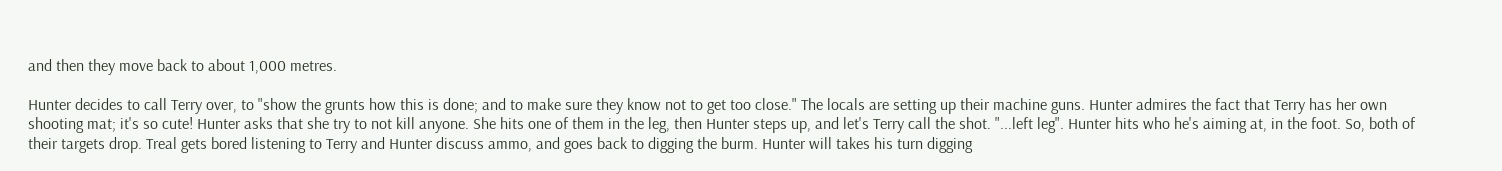and then they move back to about 1,000 metres.

Hunter decides to call Terry over, to "show the grunts how this is done; and to make sure they know not to get too close." The locals are setting up their machine guns. Hunter admires the fact that Terry has her own shooting mat; it's so cute! Hunter asks that she try to not kill anyone. She hits one of them in the leg, then Hunter steps up, and let's Terry call the shot. "...left leg". Hunter hits who he's aiming at, in the foot. So, both of their targets drop. Treal gets bored listening to Terry and Hunter discuss ammo, and goes back to digging the burm. Hunter will takes his turn digging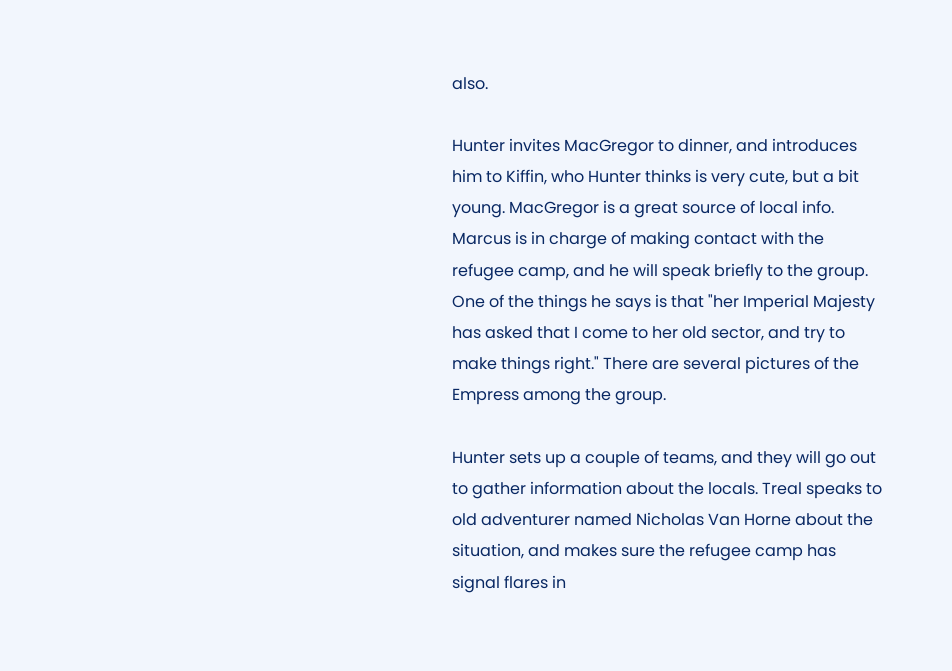also.

Hunter invites MacGregor to dinner, and introduces him to Kiffin, who Hunter thinks is very cute, but a bit young. MacGregor is a great source of local info. Marcus is in charge of making contact with the refugee camp, and he will speak briefly to the group. One of the things he says is that "her Imperial Majesty has asked that I come to her old sector, and try to make things right." There are several pictures of the Empress among the group.

Hunter sets up a couple of teams, and they will go out to gather information about the locals. Treal speaks to old adventurer named Nicholas Van Horne about the situation, and makes sure the refugee camp has signal flares in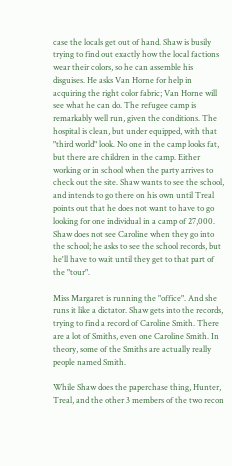case the locals get out of hand. Shaw is busily trying to find out exactly how the local factions wear their colors, so he can assemble his disguises. He asks Van Horne for help in acquiring the right color fabric; Van Horne will see what he can do. The refugee camp is remarkably well run, given the conditions. The hospital is clean, but under equipped, with that "third world" look. No one in the camp looks fat, but there are children in the camp. Either working or in school when the party arrives to check out the site. Shaw wants to see the school, and intends to go there on his own until Treal points out that he does not want to have to go looking for one individual in a camp of 27,000. Shaw does not see Caroline when they go into the school; he asks to see the school records, but he'll have to wait until they get to that part of the "tour".

Miss Margaret is running the "office". And she runs it like a dictator. Shaw gets into the records, trying to find a record of Caroline Smith. There are a lot of Smiths, even one Caroline Smith. In theory, some of the Smiths are actually really people named Smith.

While Shaw does the paperchase thing, Hunter, Treal, and the other 3 members of the two recon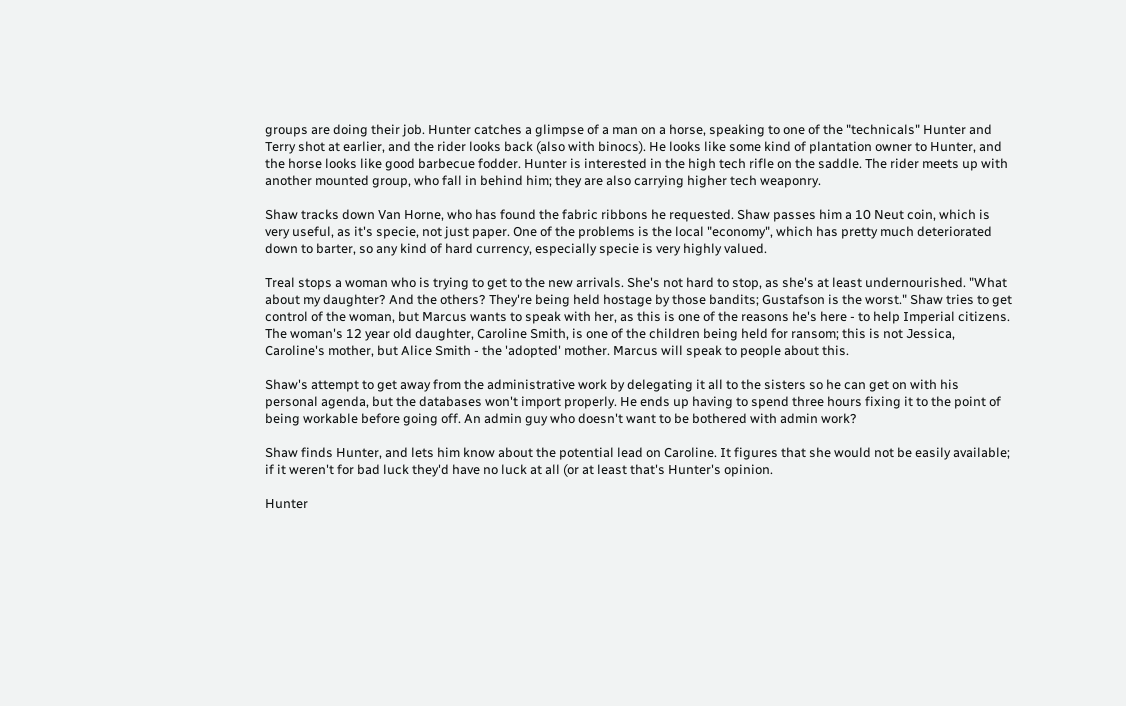groups are doing their job. Hunter catches a glimpse of a man on a horse, speaking to one of the "technicals" Hunter and Terry shot at earlier, and the rider looks back (also with binocs). He looks like some kind of plantation owner to Hunter, and the horse looks like good barbecue fodder. Hunter is interested in the high tech rifle on the saddle. The rider meets up with another mounted group, who fall in behind him; they are also carrying higher tech weaponry.

Shaw tracks down Van Horne, who has found the fabric ribbons he requested. Shaw passes him a 10 Neut coin, which is very useful, as it's specie, not just paper. One of the problems is the local "economy", which has pretty much deteriorated down to barter, so any kind of hard currency, especially specie is very highly valued.

Treal stops a woman who is trying to get to the new arrivals. She's not hard to stop, as she's at least undernourished. "What about my daughter? And the others? They're being held hostage by those bandits; Gustafson is the worst." Shaw tries to get control of the woman, but Marcus wants to speak with her, as this is one of the reasons he's here - to help Imperial citizens. The woman's 12 year old daughter, Caroline Smith, is one of the children being held for ransom; this is not Jessica, Caroline's mother, but Alice Smith - the 'adopted' mother. Marcus will speak to people about this.

Shaw's attempt to get away from the administrative work by delegating it all to the sisters so he can get on with his personal agenda, but the databases won't import properly. He ends up having to spend three hours fixing it to the point of being workable before going off. An admin guy who doesn't want to be bothered with admin work?

Shaw finds Hunter, and lets him know about the potential lead on Caroline. It figures that she would not be easily available; if it weren't for bad luck they'd have no luck at all (or at least that's Hunter's opinion.

Hunter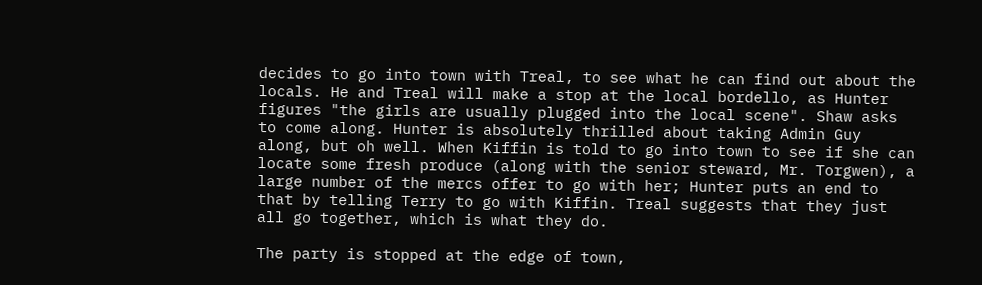decides to go into town with Treal, to see what he can find out about the locals. He and Treal will make a stop at the local bordello, as Hunter figures "the girls are usually plugged into the local scene". Shaw asks to come along. Hunter is absolutely thrilled about taking Admin Guy along, but oh well. When Kiffin is told to go into town to see if she can locate some fresh produce (along with the senior steward, Mr. Torgwen), a large number of the mercs offer to go with her; Hunter puts an end to that by telling Terry to go with Kiffin. Treal suggests that they just all go together, which is what they do.

The party is stopped at the edge of town,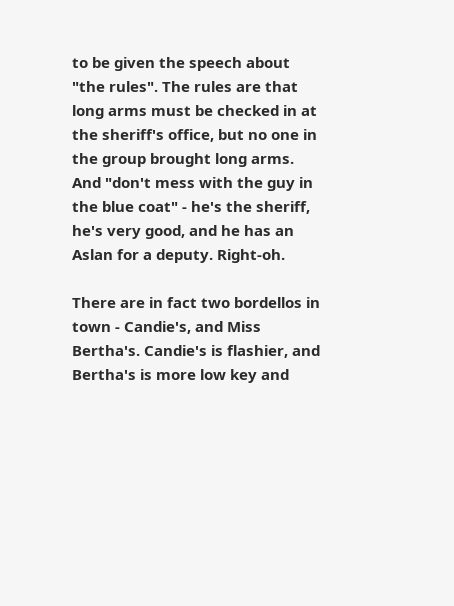to be given the speech about "the rules". The rules are that long arms must be checked in at the sheriff's office, but no one in the group brought long arms. And "don't mess with the guy in the blue coat" - he's the sheriff, he's very good, and he has an Aslan for a deputy. Right-oh.

There are in fact two bordellos in town - Candie's, and Miss Bertha's. Candie's is flashier, and Bertha's is more low key and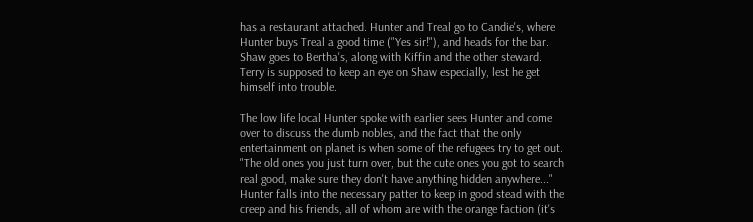has a restaurant attached. Hunter and Treal go to Candie's, where Hunter buys Treal a good time ("Yes sir!"), and heads for the bar. Shaw goes to Bertha's, along with Kiffin and the other steward. Terry is supposed to keep an eye on Shaw especially, lest he get himself into trouble.

The low life local Hunter spoke with earlier sees Hunter and come over to discuss the dumb nobles, and the fact that the only entertainment on planet is when some of the refugees try to get out. "The old ones you just turn over, but the cute ones you got to search real good, make sure they don't have anything hidden anywhere..." Hunter falls into the necessary patter to keep in good stead with the creep and his friends, all of whom are with the orange faction (it's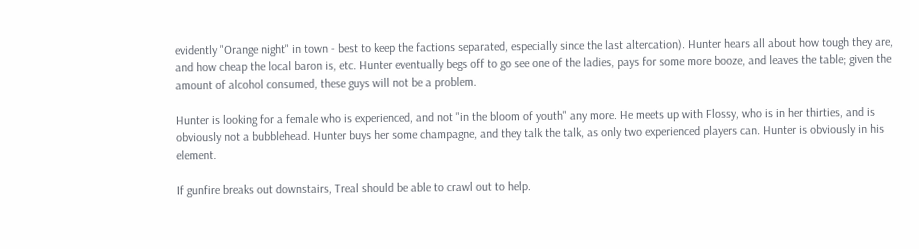evidently "Orange night" in town - best to keep the factions separated, especially since the last altercation). Hunter hears all about how tough they are, and how cheap the local baron is, etc. Hunter eventually begs off to go see one of the ladies, pays for some more booze, and leaves the table; given the amount of alcohol consumed, these guys will not be a problem.

Hunter is looking for a female who is experienced, and not "in the bloom of youth" any more. He meets up with Flossy, who is in her thirties, and is obviously not a bubblehead. Hunter buys her some champagne, and they talk the talk, as only two experienced players can. Hunter is obviously in his element.

If gunfire breaks out downstairs, Treal should be able to crawl out to help.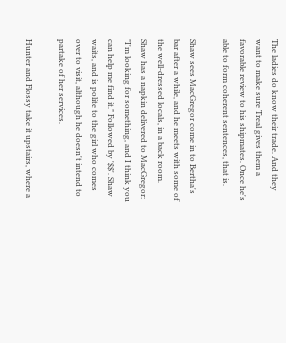The ladies do know their trade. And they want to make sure Treal gives them a favorable review to his shipmates. Once he's able to form coherent sentences, that is.

Shaw sees MacGregor come in to Bertha's bar after a while, and he meets with some of the well-dressed locals, in a back room. Shaw has a napkin delivered to MacGregor: "I'm looking for something, and I think you can help me find it." Followed by '$$'. Shaw waits, and is polite to the girl who comes over to visit, although he doesn't intend to partake of her services.

Hunter and Flossy take it upstairs, where a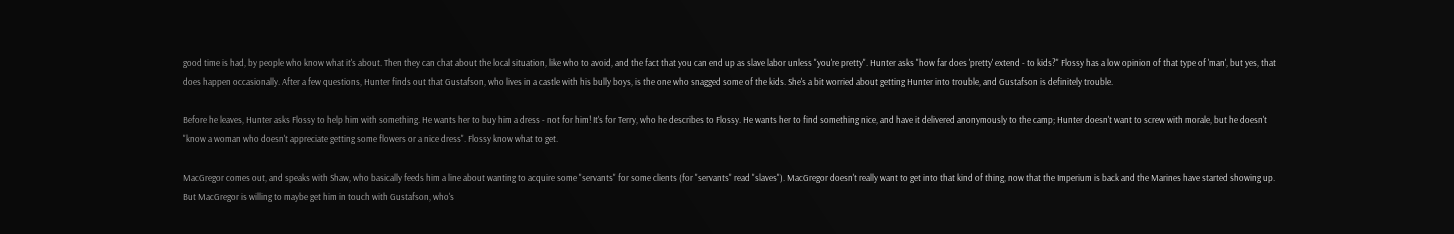good time is had, by people who know what it's about. Then they can chat about the local situation, like who to avoid, and the fact that you can end up as slave labor unless "you're pretty". Hunter asks "how far does 'pretty' extend - to kids?" Flossy has a low opinion of that type of 'man', but yes, that does happen occasionally. After a few questions, Hunter finds out that Gustafson, who lives in a castle with his bully boys, is the one who snagged some of the kids. She's a bit worried about getting Hunter into trouble, and Gustafson is definitely trouble.

Before he leaves, Hunter asks Flossy to help him with something. He wants her to buy him a dress - not for him! It's for Terry, who he describes to Flossy. He wants her to find something nice, and have it delivered anonymously to the camp; Hunter doesn't want to screw with morale, but he doesn't "know a woman who doesn't appreciate getting some flowers or a nice dress". Flossy know what to get.

MacGregor comes out, and speaks with Shaw, who basically feeds him a line about wanting to acquire some "servants" for some clients (for "servants" read "slaves"). MacGregor doesn't really want to get into that kind of thing, now that the Imperium is back and the Marines have started showing up. But MacGregor is willing to maybe get him in touch with Gustafson, who's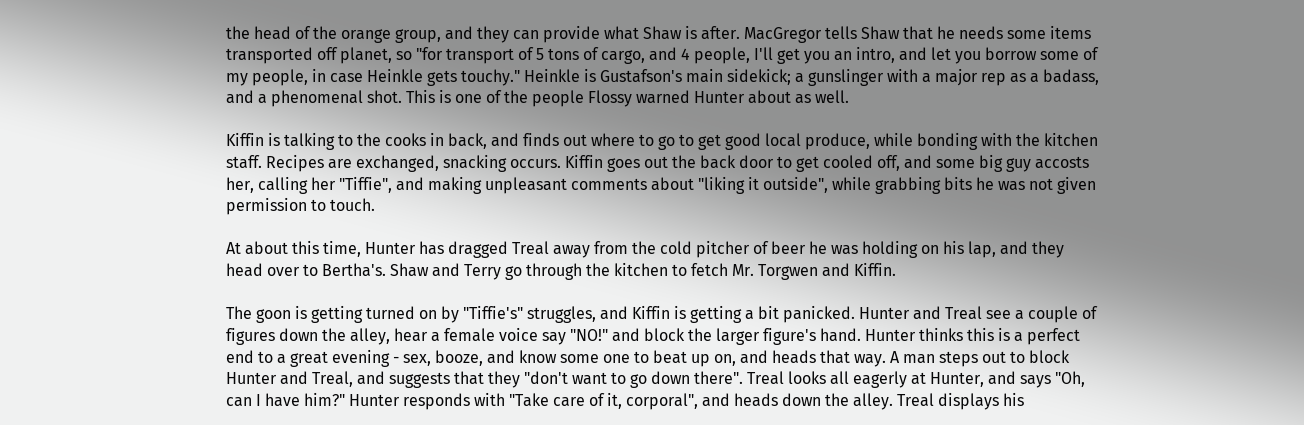the head of the orange group, and they can provide what Shaw is after. MacGregor tells Shaw that he needs some items transported off planet, so "for transport of 5 tons of cargo, and 4 people, I'll get you an intro, and let you borrow some of my people, in case Heinkle gets touchy." Heinkle is Gustafson's main sidekick; a gunslinger with a major rep as a badass, and a phenomenal shot. This is one of the people Flossy warned Hunter about as well.

Kiffin is talking to the cooks in back, and finds out where to go to get good local produce, while bonding with the kitchen staff. Recipes are exchanged, snacking occurs. Kiffin goes out the back door to get cooled off, and some big guy accosts her, calling her "Tiffie", and making unpleasant comments about "liking it outside", while grabbing bits he was not given permission to touch.

At about this time, Hunter has dragged Treal away from the cold pitcher of beer he was holding on his lap, and they head over to Bertha's. Shaw and Terry go through the kitchen to fetch Mr. Torgwen and Kiffin.

The goon is getting turned on by "Tiffie's" struggles, and Kiffin is getting a bit panicked. Hunter and Treal see a couple of figures down the alley, hear a female voice say "NO!" and block the larger figure's hand. Hunter thinks this is a perfect end to a great evening - sex, booze, and know some one to beat up on, and heads that way. A man steps out to block Hunter and Treal, and suggests that they "don't want to go down there". Treal looks all eagerly at Hunter, and says "Oh, can I have him?" Hunter responds with "Take care of it, corporal", and heads down the alley. Treal displays his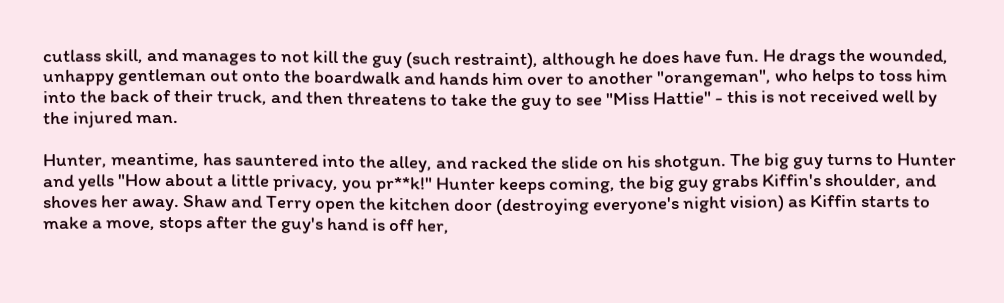cutlass skill, and manages to not kill the guy (such restraint), although he does have fun. He drags the wounded, unhappy gentleman out onto the boardwalk and hands him over to another "orangeman", who helps to toss him into the back of their truck, and then threatens to take the guy to see "Miss Hattie" - this is not received well by the injured man.

Hunter, meantime, has sauntered into the alley, and racked the slide on his shotgun. The big guy turns to Hunter and yells "How about a little privacy, you pr**k!" Hunter keeps coming, the big guy grabs Kiffin's shoulder, and shoves her away. Shaw and Terry open the kitchen door (destroying everyone's night vision) as Kiffin starts to make a move, stops after the guy's hand is off her,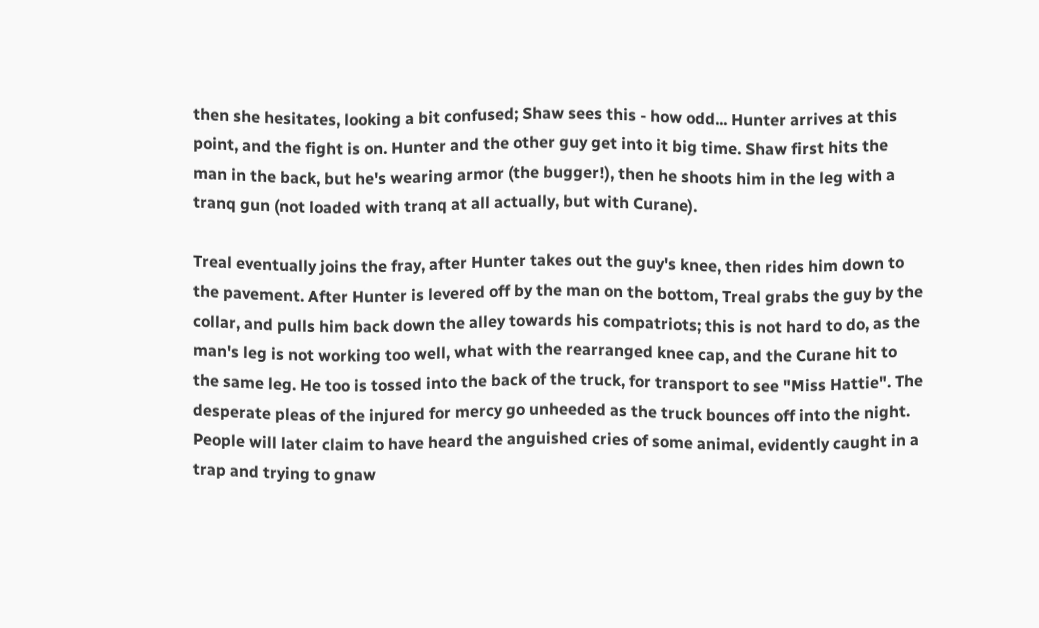then she hesitates, looking a bit confused; Shaw sees this - how odd... Hunter arrives at this point, and the fight is on. Hunter and the other guy get into it big time. Shaw first hits the man in the back, but he's wearing armor (the bugger!), then he shoots him in the leg with a tranq gun (not loaded with tranq at all actually, but with Curane).

Treal eventually joins the fray, after Hunter takes out the guy's knee, then rides him down to the pavement. After Hunter is levered off by the man on the bottom, Treal grabs the guy by the collar, and pulls him back down the alley towards his compatriots; this is not hard to do, as the man's leg is not working too well, what with the rearranged knee cap, and the Curane hit to the same leg. He too is tossed into the back of the truck, for transport to see "Miss Hattie". The desperate pleas of the injured for mercy go unheeded as the truck bounces off into the night. People will later claim to have heard the anguished cries of some animal, evidently caught in a trap and trying to gnaw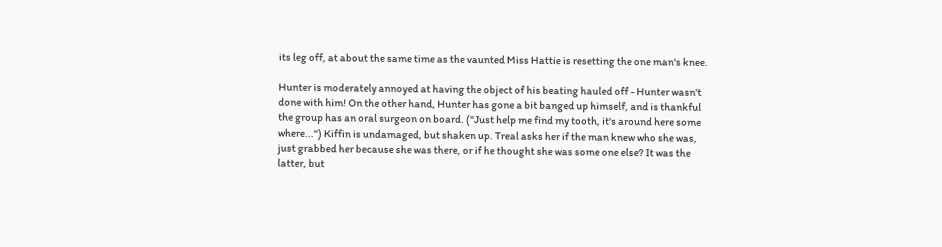its leg off, at about the same time as the vaunted Miss Hattie is resetting the one man's knee.

Hunter is moderately annoyed at having the object of his beating hauled off - Hunter wasn't done with him! On the other hand, Hunter has gone a bit banged up himself, and is thankful the group has an oral surgeon on board. ("Just help me find my tooth, it's around here some where...") Kiffin is undamaged, but shaken up. Treal asks her if the man knew who she was, just grabbed her because she was there, or if he thought she was some one else? It was the latter, but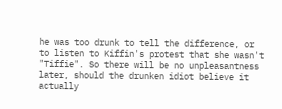he was too drunk to tell the difference, or to listen to Kiffin's protest that she wasn't "Tiffie". So there will be no unpleasantness later, should the drunken idiot believe it actually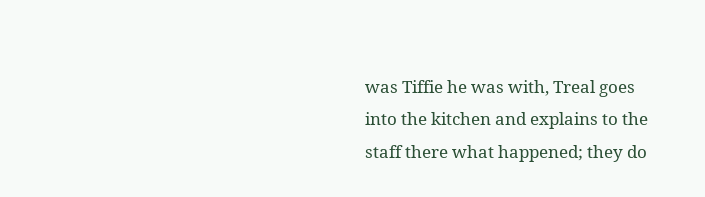was Tiffie he was with, Treal goes into the kitchen and explains to the staff there what happened; they do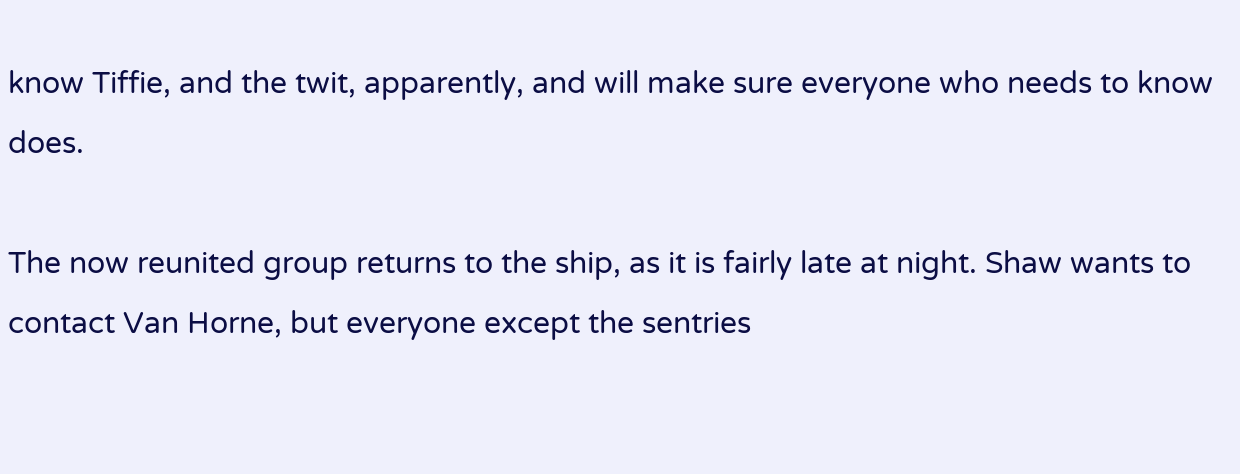know Tiffie, and the twit, apparently, and will make sure everyone who needs to know does.

The now reunited group returns to the ship, as it is fairly late at night. Shaw wants to contact Van Horne, but everyone except the sentries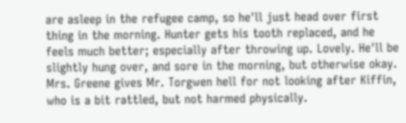are asleep in the refugee camp, so he'll just head over first thing in the morning. Hunter gets his tooth replaced, and he feels much better; especially after throwing up. Lovely. He'll be slightly hung over, and sore in the morning, but otherwise okay. Mrs. Greene gives Mr. Torgwen hell for not looking after Kiffin, who is a bit rattled, but not harmed physically.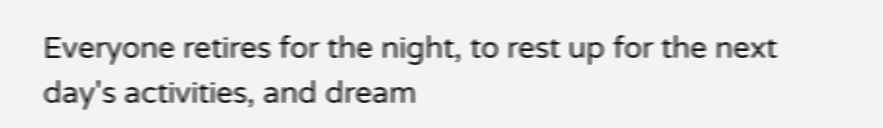Everyone retires for the night, to rest up for the next day's activities, and dream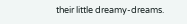their little dreamy-dreams.